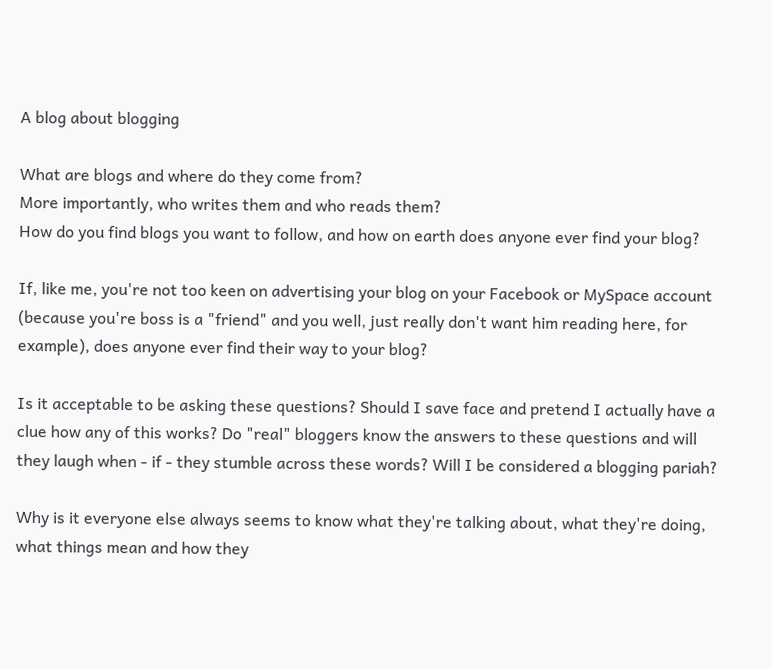A blog about blogging

What are blogs and where do they come from?
More importantly, who writes them and who reads them?
How do you find blogs you want to follow, and how on earth does anyone ever find your blog?

If, like me, you're not too keen on advertising your blog on your Facebook or MySpace account (because you're boss is a "friend" and you well, just really don't want him reading here, for example), does anyone ever find their way to your blog?

Is it acceptable to be asking these questions? Should I save face and pretend I actually have a clue how any of this works? Do "real" bloggers know the answers to these questions and will they laugh when - if - they stumble across these words? Will I be considered a blogging pariah?

Why is it everyone else always seems to know what they're talking about, what they're doing, what things mean and how they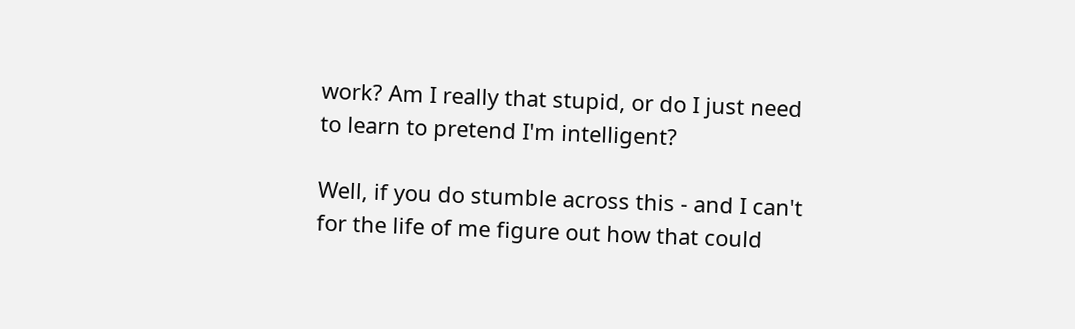work? Am I really that stupid, or do I just need to learn to pretend I'm intelligent?

Well, if you do stumble across this - and I can't for the life of me figure out how that could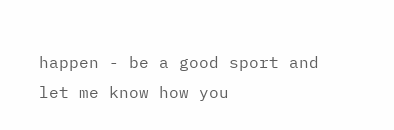happen - be a good sport and let me know how you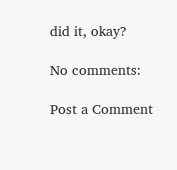did it, okay?

No comments:

Post a Comment